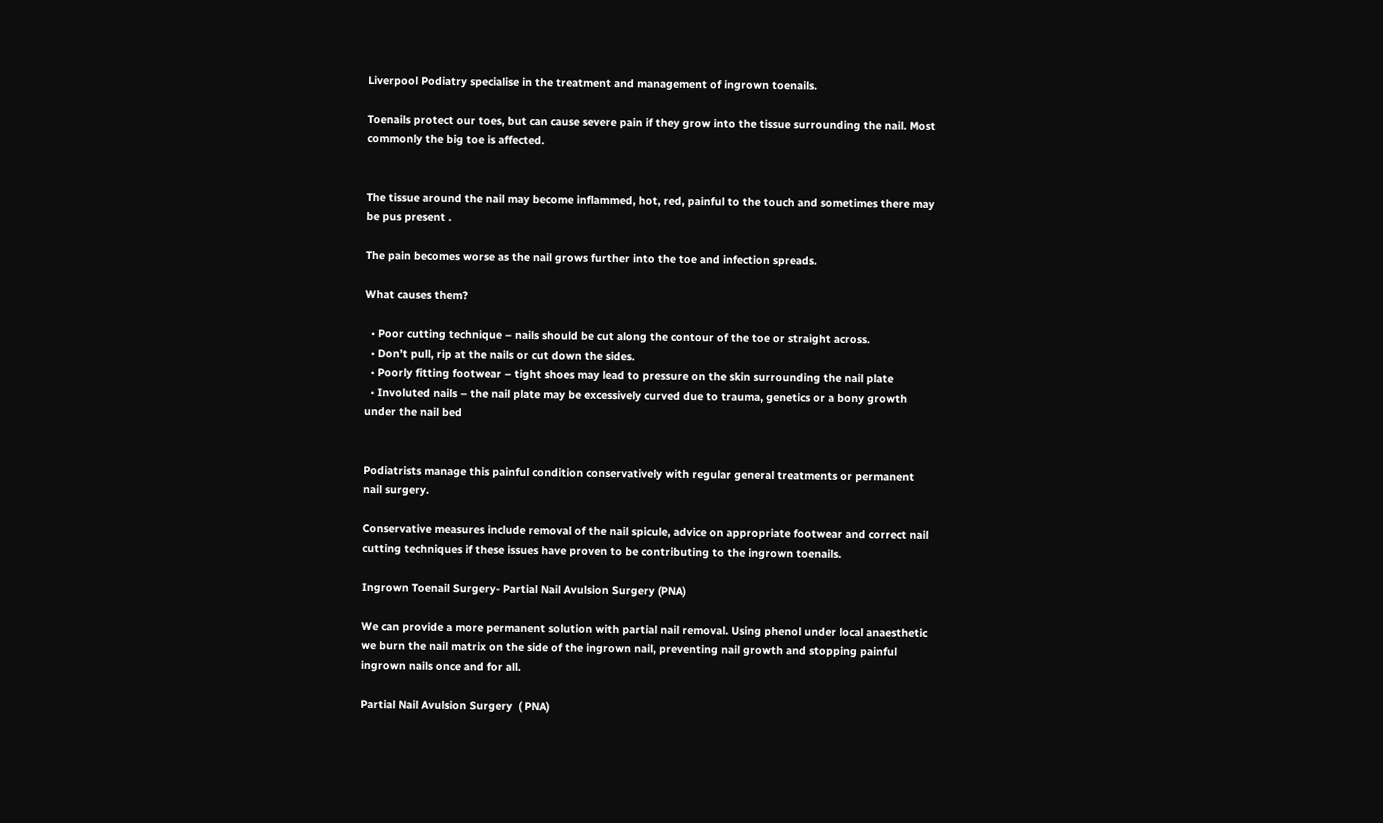Liverpool Podiatry specialise in the treatment and management of ingrown toenails.

Toenails protect our toes, but can cause severe pain if they grow into the tissue surrounding the nail. Most commonly the big toe is affected.


The tissue around the nail may become inflammed, hot, red, painful to the touch and sometimes there may be pus present .

The pain becomes worse as the nail grows further into the toe and infection spreads.

What causes them?

  • Poor cutting technique – nails should be cut along the contour of the toe or straight across.
  • Don’t pull, rip at the nails or cut down the sides.
  • Poorly fitting footwear – tight shoes may lead to pressure on the skin surrounding the nail plate
  • Involuted nails – the nail plate may be excessively curved due to trauma, genetics or a bony growth under the nail bed


Podiatrists manage this painful condition conservatively with regular general treatments or permanent nail surgery.

Conservative measures include removal of the nail spicule, advice on appropriate footwear and correct nail cutting techniques if these issues have proven to be contributing to the ingrown toenails.

Ingrown Toenail Surgery- Partial Nail Avulsion Surgery (PNA)

We can provide a more permanent solution with partial nail removal. Using phenol under local anaesthetic we burn the nail matrix on the side of the ingrown nail, preventing nail growth and stopping painful ingrown nails once and for all.

Partial Nail Avulsion Surgery  ( PNA)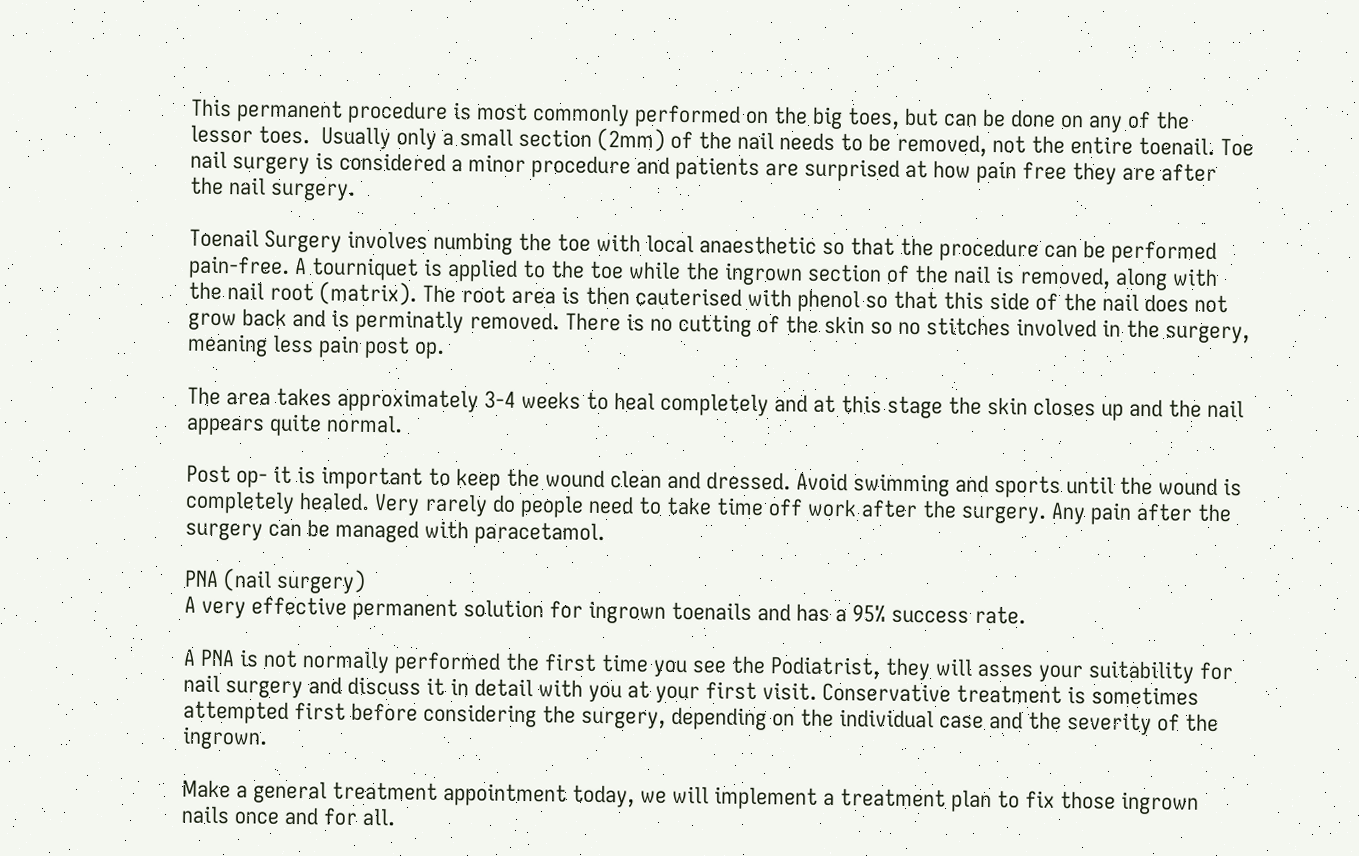This permanent procedure is most commonly performed on the big toes, but can be done on any of the lessor toes.  Usually only a small section (2mm) of the nail needs to be removed, not the entire toenail. Toe nail surgery is considered a minor procedure and patients are surprised at how pain free they are after the nail surgery.

Toenail Surgery involves numbing the toe with local anaesthetic so that the procedure can be performed pain-free. A tourniquet is applied to the toe while the ingrown section of the nail is removed, along with the nail root (matrix). The root area is then cauterised with phenol so that this side of the nail does not grow back and is perminatly removed. There is no cutting of the skin so no stitches involved in the surgery, meaning less pain post op.

The area takes approximately 3-4 weeks to heal completely and at this stage the skin closes up and the nail appears quite normal.

Post op- it is important to keep the wound clean and dressed. Avoid swimming and sports until the wound is completely healed. Very rarely do people need to take time off work after the surgery. Any pain after the surgery can be managed with paracetamol.

PNA (nail surgery)
A very effective permanent solution for ingrown toenails and has a 95% success rate.

A PNA is not normally performed the first time you see the Podiatrist, they will asses your suitability for nail surgery and discuss it in detail with you at your first visit. Conservative treatment is sometimes attempted first before considering the surgery, depending on the individual case and the severity of the ingrown.

Make a general treatment appointment today, we will implement a treatment plan to fix those ingrown nails once and for all.